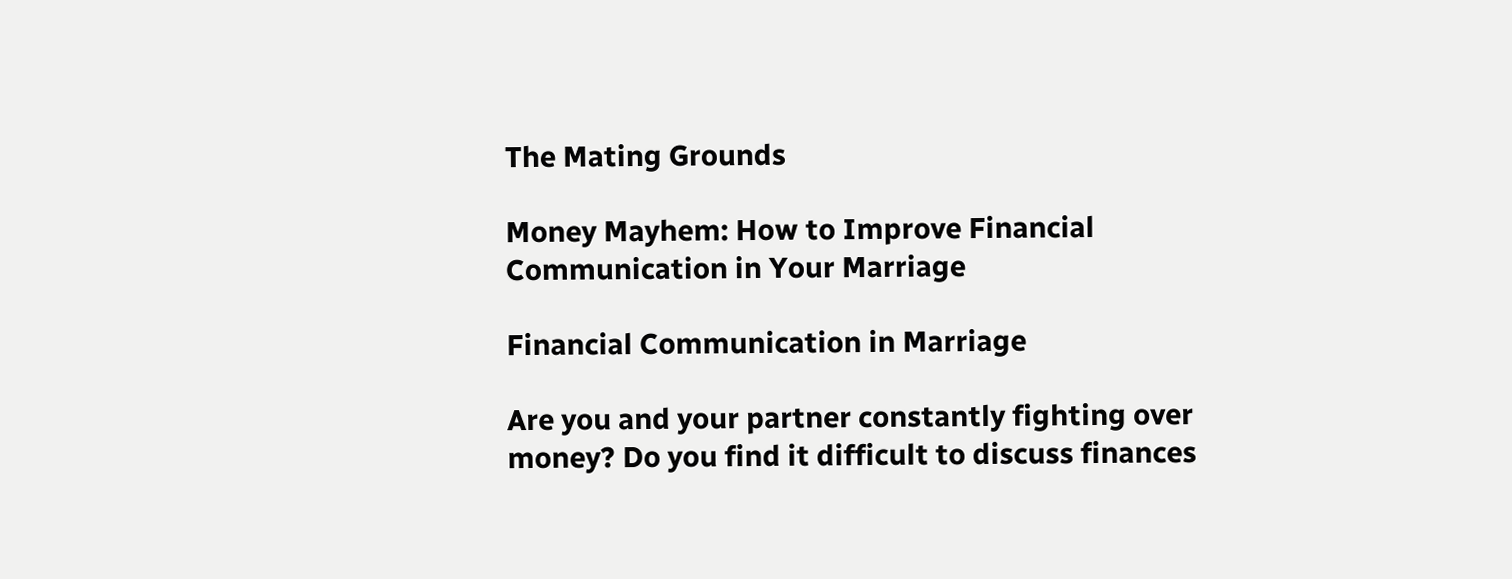The Mating Grounds

Money Mayhem: How to Improve Financial Communication in Your Marriage

Financial Communication in Marriage

Are you and your partner constantly fighting over money? Do you find it difficult to discuss finances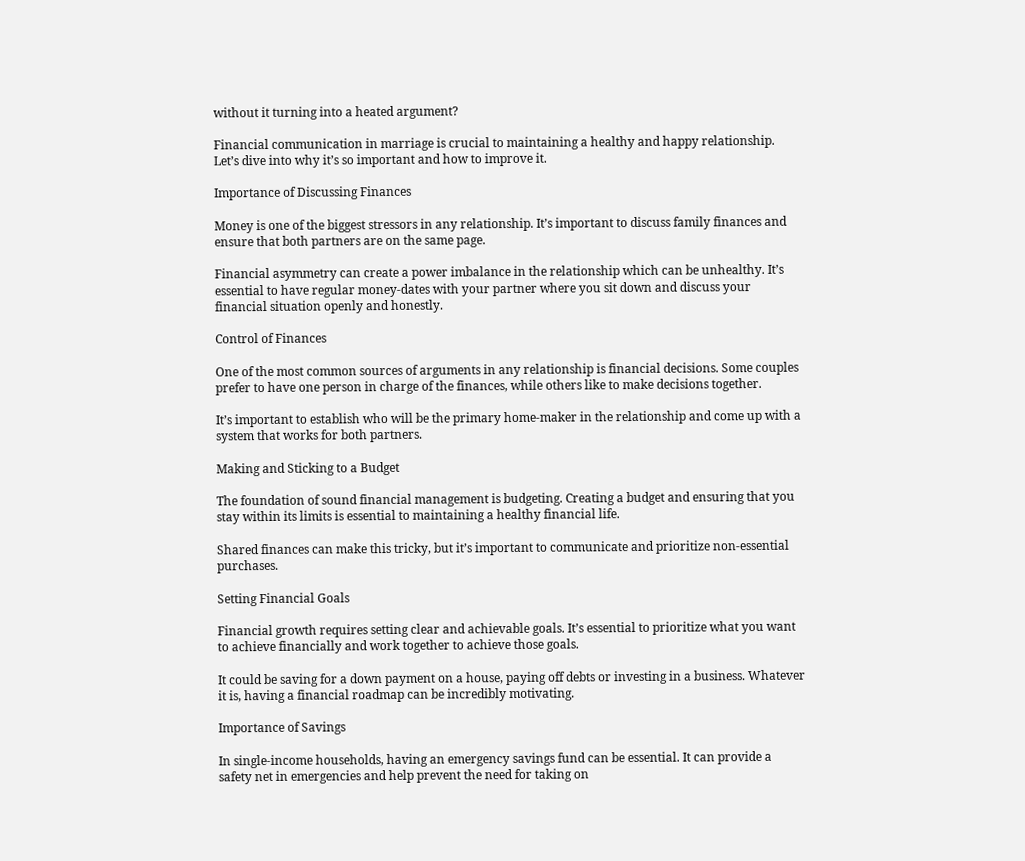without it turning into a heated argument?

Financial communication in marriage is crucial to maintaining a healthy and happy relationship. Let’s dive into why it’s so important and how to improve it.

Importance of Discussing Finances

Money is one of the biggest stressors in any relationship. It’s important to discuss family finances and ensure that both partners are on the same page.

Financial asymmetry can create a power imbalance in the relationship which can be unhealthy. It’s essential to have regular money-dates with your partner where you sit down and discuss your financial situation openly and honestly.

Control of Finances

One of the most common sources of arguments in any relationship is financial decisions. Some couples prefer to have one person in charge of the finances, while others like to make decisions together.

It’s important to establish who will be the primary home-maker in the relationship and come up with a system that works for both partners.

Making and Sticking to a Budget

The foundation of sound financial management is budgeting. Creating a budget and ensuring that you stay within its limits is essential to maintaining a healthy financial life.

Shared finances can make this tricky, but it’s important to communicate and prioritize non-essential purchases.

Setting Financial Goals

Financial growth requires setting clear and achievable goals. It’s essential to prioritize what you want to achieve financially and work together to achieve those goals.

It could be saving for a down payment on a house, paying off debts or investing in a business. Whatever it is, having a financial roadmap can be incredibly motivating.

Importance of Savings

In single-income households, having an emergency savings fund can be essential. It can provide a safety net in emergencies and help prevent the need for taking on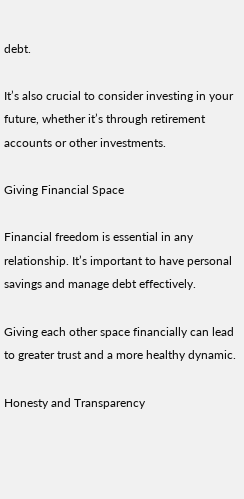debt.

It’s also crucial to consider investing in your future, whether it’s through retirement accounts or other investments.

Giving Financial Space

Financial freedom is essential in any relationship. It’s important to have personal savings and manage debt effectively.

Giving each other space financially can lead to greater trust and a more healthy dynamic.

Honesty and Transparency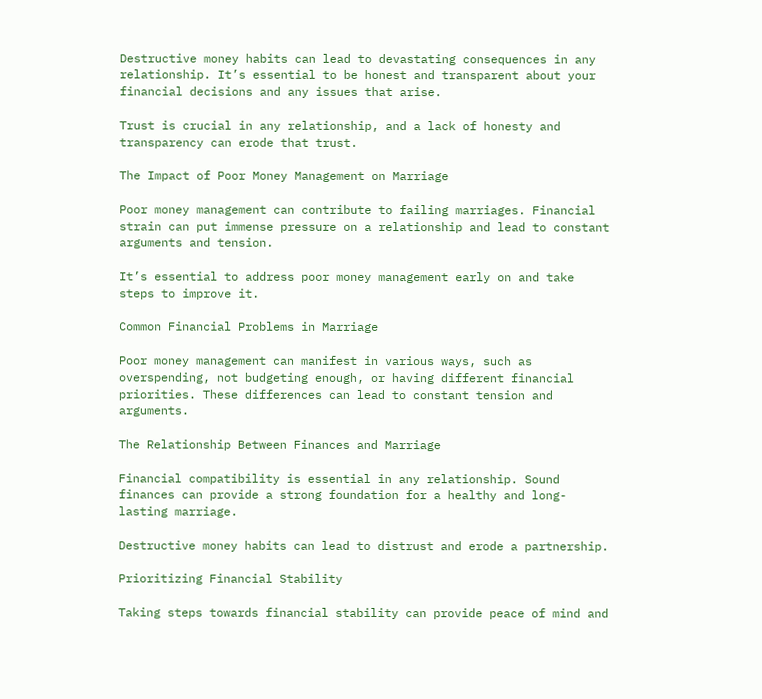Destructive money habits can lead to devastating consequences in any relationship. It’s essential to be honest and transparent about your financial decisions and any issues that arise.

Trust is crucial in any relationship, and a lack of honesty and transparency can erode that trust.

The Impact of Poor Money Management on Marriage

Poor money management can contribute to failing marriages. Financial strain can put immense pressure on a relationship and lead to constant arguments and tension.

It’s essential to address poor money management early on and take steps to improve it.

Common Financial Problems in Marriage

Poor money management can manifest in various ways, such as overspending, not budgeting enough, or having different financial priorities. These differences can lead to constant tension and arguments.

The Relationship Between Finances and Marriage

Financial compatibility is essential in any relationship. Sound finances can provide a strong foundation for a healthy and long-lasting marriage.

Destructive money habits can lead to distrust and erode a partnership.

Prioritizing Financial Stability

Taking steps towards financial stability can provide peace of mind and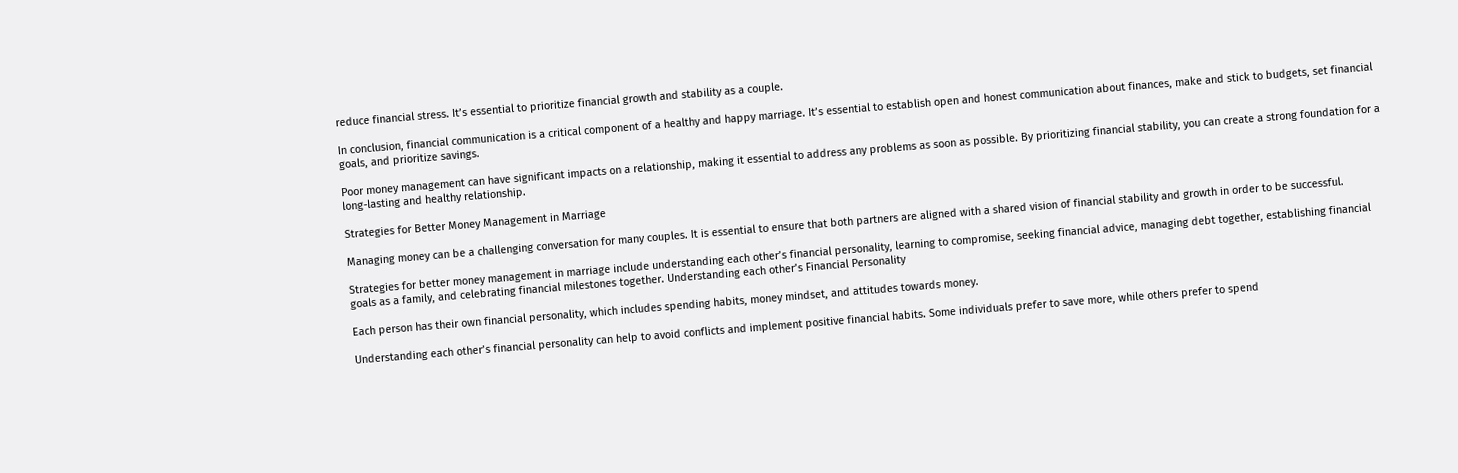reduce financial stress. It’s essential to prioritize financial growth and stability as a couple.

In conclusion, financial communication is a critical component of a healthy and happy marriage. It’s essential to establish open and honest communication about finances, make and stick to budgets, set financial goals, and prioritize savings.

Poor money management can have significant impacts on a relationship, making it essential to address any problems as soon as possible. By prioritizing financial stability, you can create a strong foundation for a long-lasting and healthy relationship.

Strategies for Better Money Management in Marriage

Managing money can be a challenging conversation for many couples. It is essential to ensure that both partners are aligned with a shared vision of financial stability and growth in order to be successful.

Strategies for better money management in marriage include understanding each other’s financial personality, learning to compromise, seeking financial advice, managing debt together, establishing financial goals as a family, and celebrating financial milestones together. Understanding each other’s Financial Personality

Each person has their own financial personality, which includes spending habits, money mindset, and attitudes towards money.

Understanding each other’s financial personality can help to avoid conflicts and implement positive financial habits. Some individuals prefer to save more, while others prefer to spend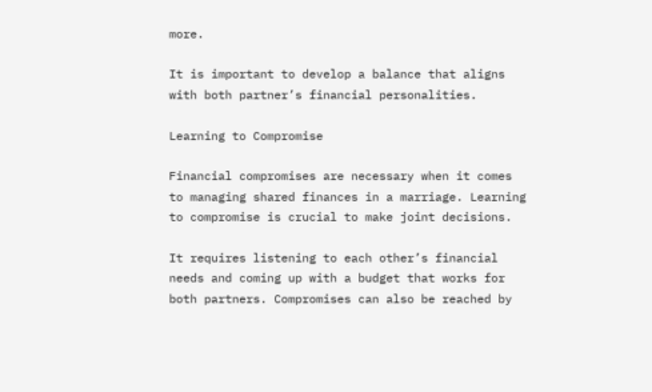more.

It is important to develop a balance that aligns with both partner’s financial personalities.

Learning to Compromise

Financial compromises are necessary when it comes to managing shared finances in a marriage. Learning to compromise is crucial to make joint decisions.

It requires listening to each other’s financial needs and coming up with a budget that works for both partners. Compromises can also be reached by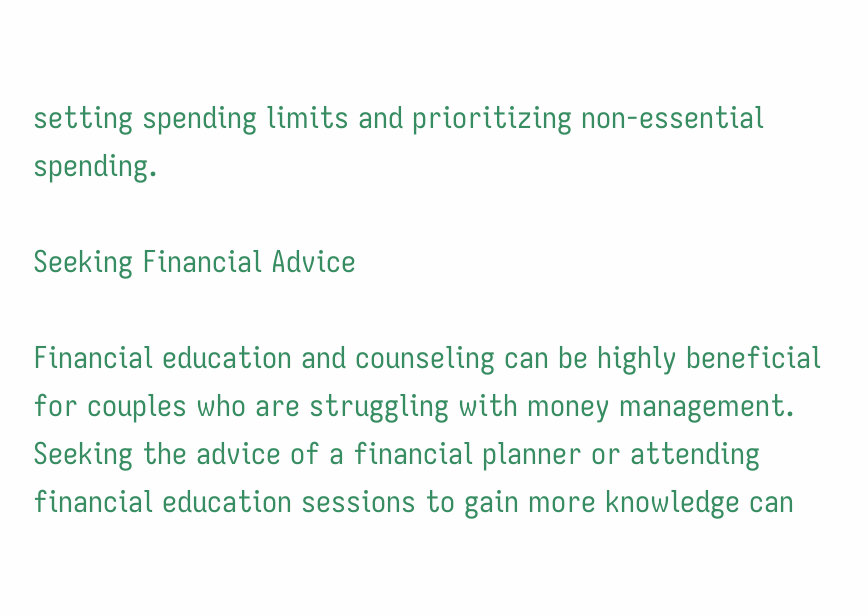setting spending limits and prioritizing non-essential spending.

Seeking Financial Advice

Financial education and counseling can be highly beneficial for couples who are struggling with money management. Seeking the advice of a financial planner or attending financial education sessions to gain more knowledge can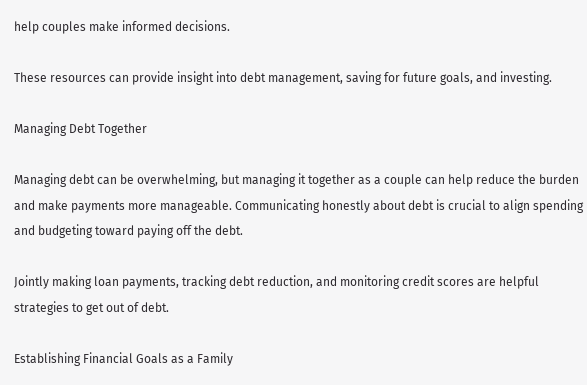help couples make informed decisions.

These resources can provide insight into debt management, saving for future goals, and investing.

Managing Debt Together

Managing debt can be overwhelming, but managing it together as a couple can help reduce the burden and make payments more manageable. Communicating honestly about debt is crucial to align spending and budgeting toward paying off the debt.

Jointly making loan payments, tracking debt reduction, and monitoring credit scores are helpful strategies to get out of debt.

Establishing Financial Goals as a Family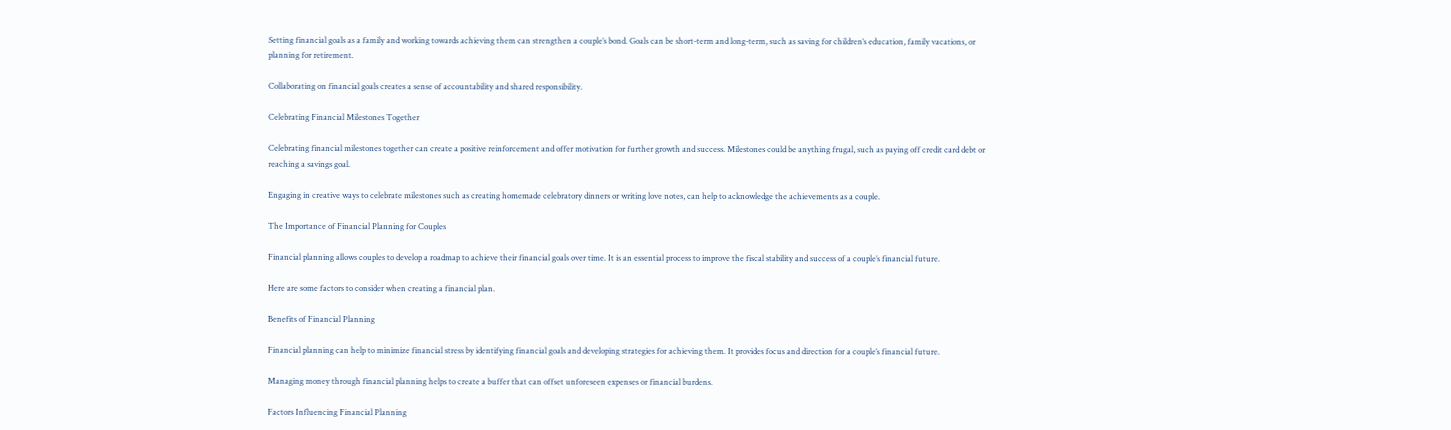Setting financial goals as a family and working towards achieving them can strengthen a couple’s bond. Goals can be short-term and long-term, such as saving for children’s education, family vacations, or planning for retirement.

Collaborating on financial goals creates a sense of accountability and shared responsibility.

Celebrating Financial Milestones Together

Celebrating financial milestones together can create a positive reinforcement and offer motivation for further growth and success. Milestones could be anything frugal, such as paying off credit card debt or reaching a savings goal.

Engaging in creative ways to celebrate milestones such as creating homemade celebratory dinners or writing love notes, can help to acknowledge the achievements as a couple.

The Importance of Financial Planning for Couples

Financial planning allows couples to develop a roadmap to achieve their financial goals over time. It is an essential process to improve the fiscal stability and success of a couple’s financial future.

Here are some factors to consider when creating a financial plan.

Benefits of Financial Planning

Financial planning can help to minimize financial stress by identifying financial goals and developing strategies for achieving them. It provides focus and direction for a couple’s financial future.

Managing money through financial planning helps to create a buffer that can offset unforeseen expenses or financial burdens.

Factors Influencing Financial Planning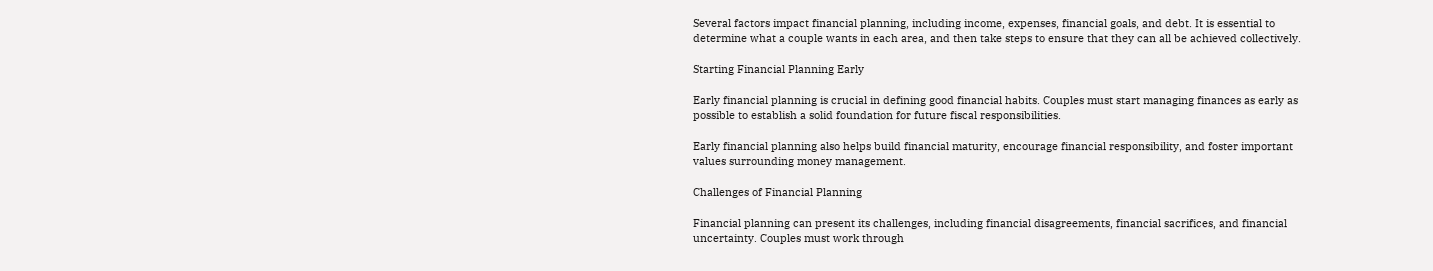Several factors impact financial planning, including income, expenses, financial goals, and debt. It is essential to determine what a couple wants in each area, and then take steps to ensure that they can all be achieved collectively.

Starting Financial Planning Early

Early financial planning is crucial in defining good financial habits. Couples must start managing finances as early as possible to establish a solid foundation for future fiscal responsibilities.

Early financial planning also helps build financial maturity, encourage financial responsibility, and foster important values surrounding money management.

Challenges of Financial Planning

Financial planning can present its challenges, including financial disagreements, financial sacrifices, and financial uncertainty. Couples must work through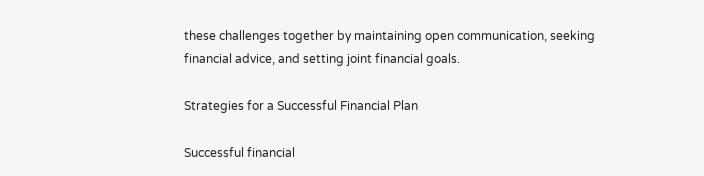these challenges together by maintaining open communication, seeking financial advice, and setting joint financial goals.

Strategies for a Successful Financial Plan

Successful financial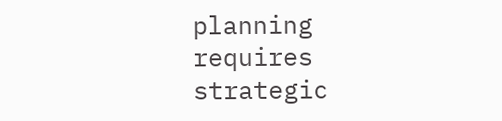planning requires strategic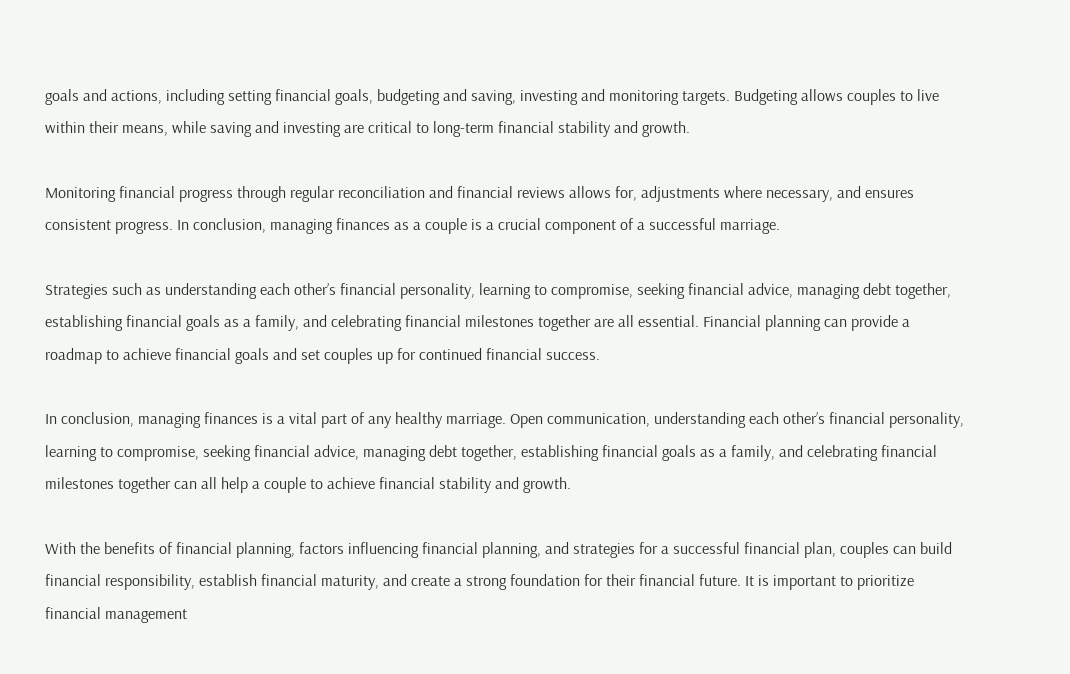goals and actions, including setting financial goals, budgeting and saving, investing and monitoring targets. Budgeting allows couples to live within their means, while saving and investing are critical to long-term financial stability and growth.

Monitoring financial progress through regular reconciliation and financial reviews allows for, adjustments where necessary, and ensures consistent progress. In conclusion, managing finances as a couple is a crucial component of a successful marriage.

Strategies such as understanding each other’s financial personality, learning to compromise, seeking financial advice, managing debt together, establishing financial goals as a family, and celebrating financial milestones together are all essential. Financial planning can provide a roadmap to achieve financial goals and set couples up for continued financial success.

In conclusion, managing finances is a vital part of any healthy marriage. Open communication, understanding each other’s financial personality, learning to compromise, seeking financial advice, managing debt together, establishing financial goals as a family, and celebrating financial milestones together can all help a couple to achieve financial stability and growth.

With the benefits of financial planning, factors influencing financial planning, and strategies for a successful financial plan, couples can build financial responsibility, establish financial maturity, and create a strong foundation for their financial future. It is important to prioritize financial management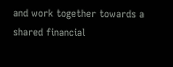and work together towards a shared financial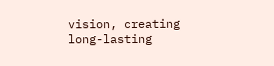vision, creating long-lasting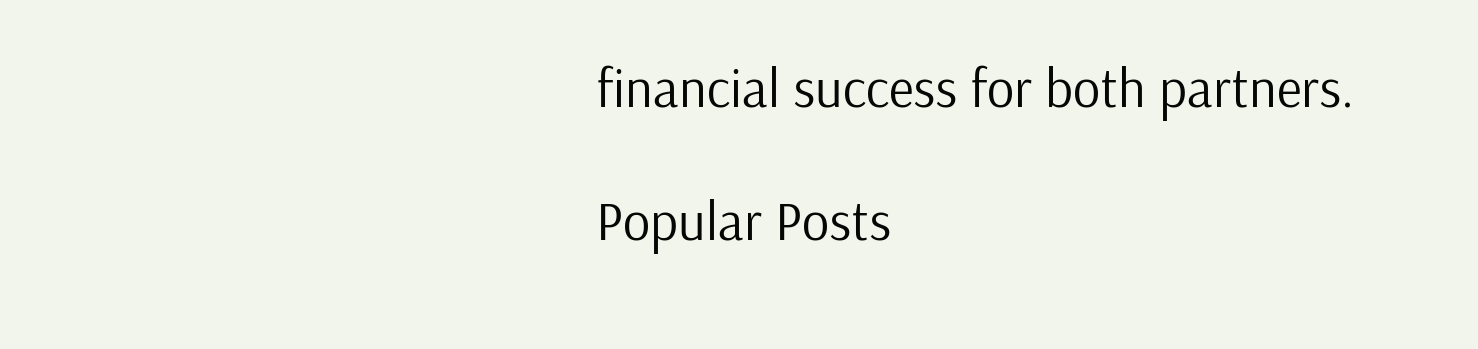financial success for both partners.

Popular Posts